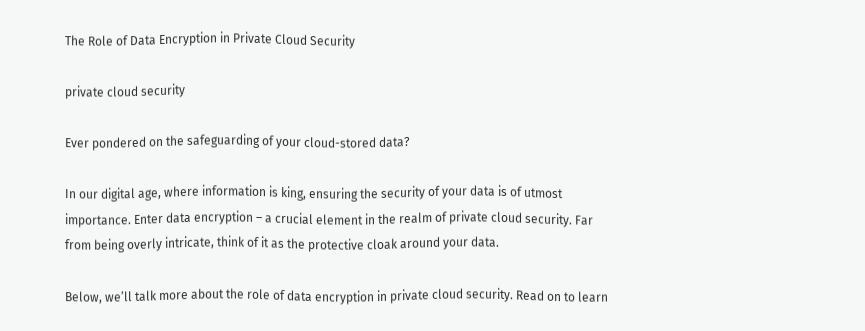The Role of Data Encryption in Private Cloud Security

private cloud security

Ever pondered on the safeguarding of your cloud-stored data?

In our digital age, where information is king, ensuring the security of your data is of utmost importance. Enter data encryption – a crucial element in the realm of private cloud security. Far from being overly intricate, think of it as the protective cloak around your data.

Below, we’ll talk more about the role of data encryption in private cloud security. Read on to learn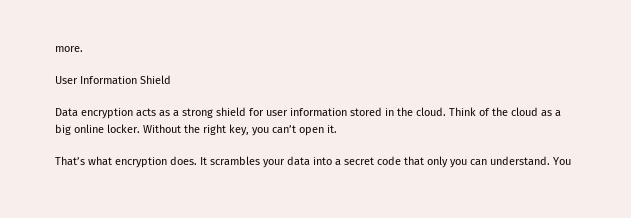more.

User Information Shield

Data encryption acts as a strong shield for user information stored in the cloud. Think of the cloud as a big online locker. Without the right key, you can’t open it.

That’s what encryption does. It scrambles your data into a secret code that only you can understand. You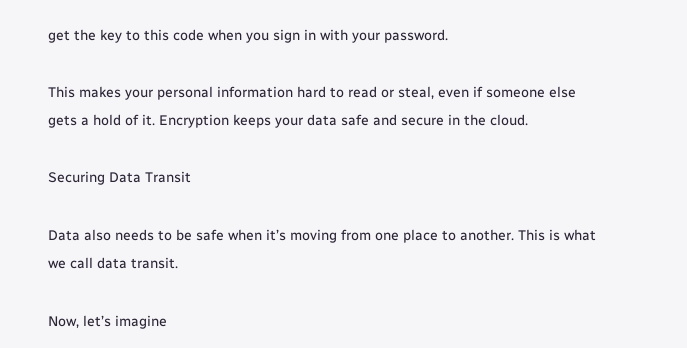get the key to this code when you sign in with your password.

This makes your personal information hard to read or steal, even if someone else gets a hold of it. Encryption keeps your data safe and secure in the cloud.

Securing Data Transit

Data also needs to be safe when it’s moving from one place to another. This is what we call data transit.

Now, let’s imagine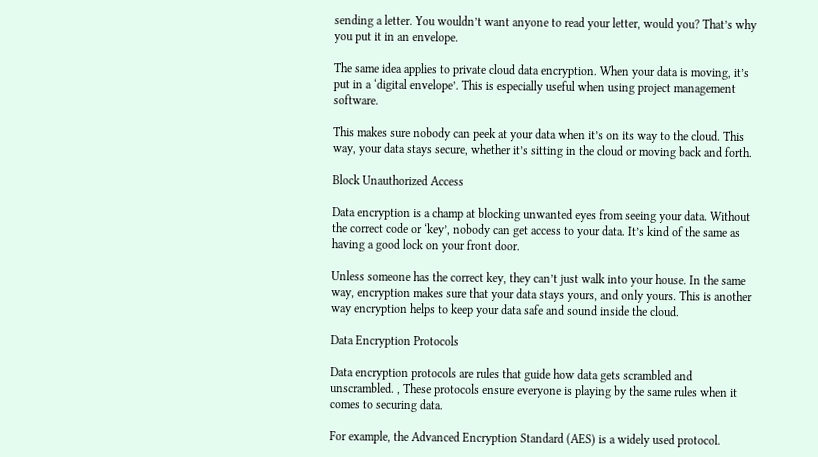sending a letter. You wouldn’t want anyone to read your letter, would you? That’s why you put it in an envelope.

The same idea applies to private cloud data encryption. When your data is moving, it’s put in a ‘digital envelope’. This is especially useful when using project management software.

This makes sure nobody can peek at your data when it’s on its way to the cloud. This way, your data stays secure, whether it’s sitting in the cloud or moving back and forth.

Block Unauthorized Access

Data encryption is a champ at blocking unwanted eyes from seeing your data. Without the correct code or ‘key’, nobody can get access to your data. It’s kind of the same as having a good lock on your front door.

Unless someone has the correct key, they can’t just walk into your house. In the same way, encryption makes sure that your data stays yours, and only yours. This is another way encryption helps to keep your data safe and sound inside the cloud.

Data Encryption Protocols

Data encryption protocols are rules that guide how data gets scrambled and unscrambled. , These protocols ensure everyone is playing by the same rules when it comes to securing data.

For example, the Advanced Encryption Standard (AES) is a widely used protocol.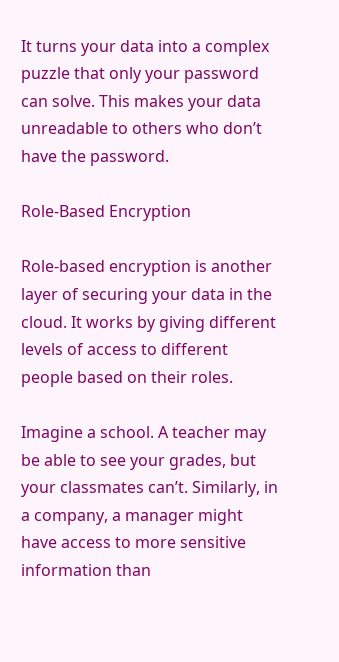It turns your data into a complex puzzle that only your password can solve. This makes your data unreadable to others who don’t have the password.

Role-Based Encryption

Role-based encryption is another layer of securing your data in the cloud. It works by giving different levels of access to different people based on their roles.

Imagine a school. A teacher may be able to see your grades, but your classmates can’t. Similarly, in a company, a manager might have access to more sensitive information than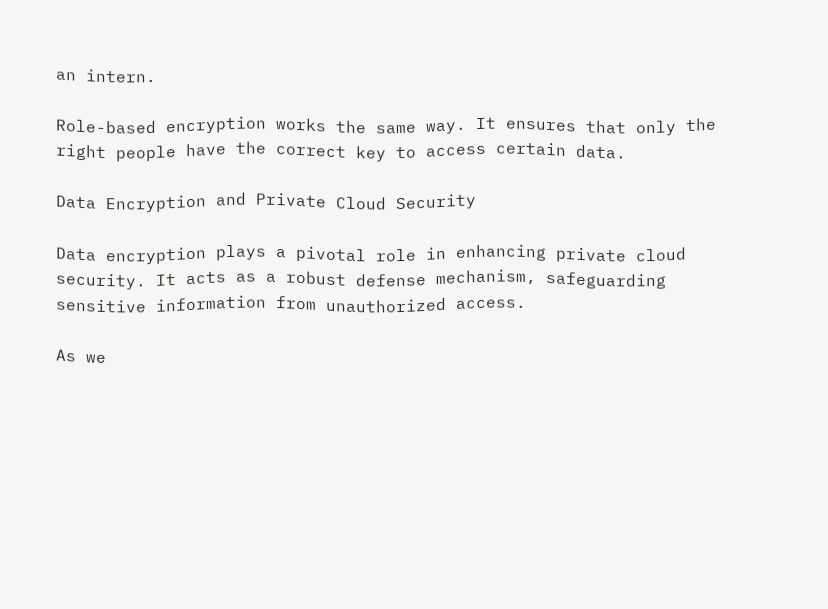an intern.

Role-based encryption works the same way. It ensures that only the right people have the correct key to access certain data.

Data Encryption and Private Cloud Security

Data encryption plays a pivotal role in enhancing private cloud security. It acts as a robust defense mechanism, safeguarding sensitive information from unauthorized access.

As we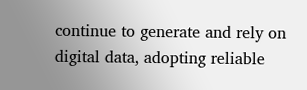continue to generate and rely on digital data, adopting reliable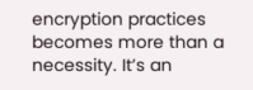encryption practices becomes more than a necessity. It’s an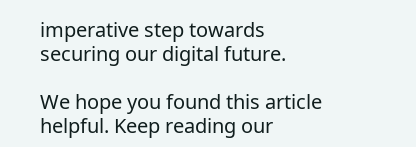imperative step towards securing our digital future.

We hope you found this article helpful. Keep reading our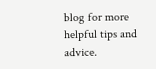blog for more helpful tips and advice.